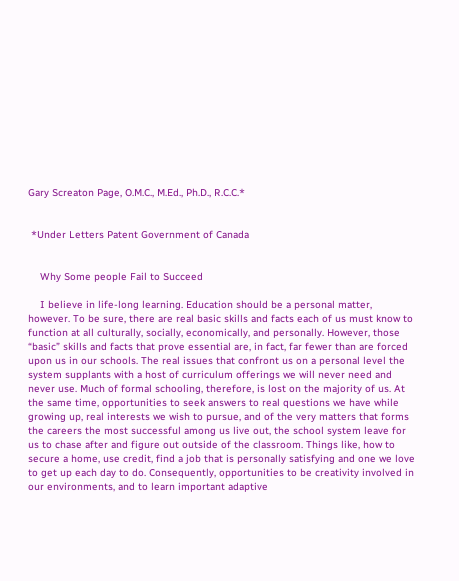Gary Screaton Page, O.M.C., M.Ed., Ph.D., R.C.C.*


 *Under Letters Patent Government of Canada


    Why Some people Fail to Succeed

    I believe in life-long learning. Education should be a personal matter, however. To be sure, there are real basic skills and facts each of us must know to function at all culturally, socially, economically, and personally. However, those “basic” skills and facts that prove essential are, in fact, far fewer than are forced upon us in our schools. The real issues that confront us on a personal level the system supplants with a host of curriculum offerings we will never need and never use. Much of formal schooling, therefore, is lost on the majority of us. At the same time, opportunities to seek answers to real questions we have while growing up, real interests we wish to pursue, and of the very matters that forms the careers the most successful among us live out, the school system leave for us to chase after and figure out outside of the classroom. Things like, how to secure a home, use credit, find a job that is personally satisfying and one we love to get up each day to do. Consequently, opportunities to be creativity involved in our environments, and to learn important adaptive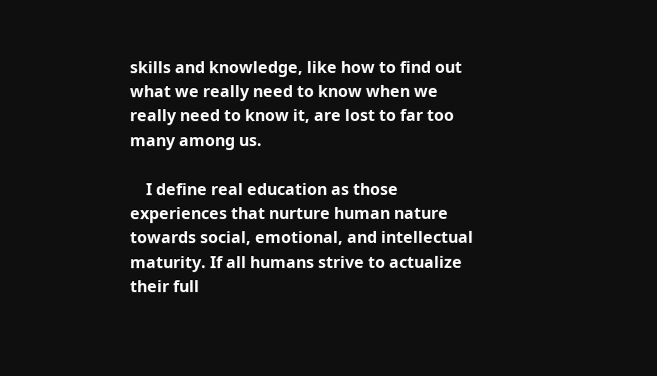skills and knowledge, like how to find out what we really need to know when we really need to know it, are lost to far too many among us.

    I define real education as those experiences that nurture human nature towards social, emotional, and intellectual maturity. If all humans strive to actualize their full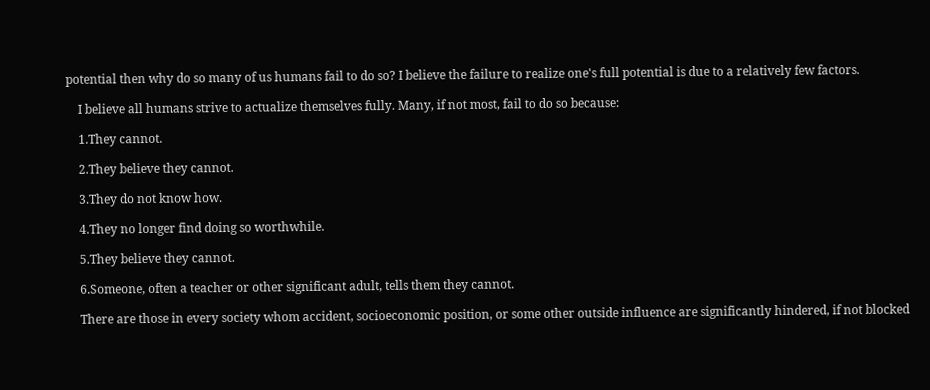potential then why do so many of us humans fail to do so? I believe the failure to realize one's full potential is due to a relatively few factors.

    I believe all humans strive to actualize themselves fully. Many, if not most, fail to do so because:

    1.They cannot.

    2.They believe they cannot.

    3.They do not know how.

    4.They no longer find doing so worthwhile.

    5.They believe they cannot.

    6.Someone, often a teacher or other significant adult, tells them they cannot.

    There are those in every society whom accident, socioeconomic position, or some other outside influence are significantly hindered, if not blocked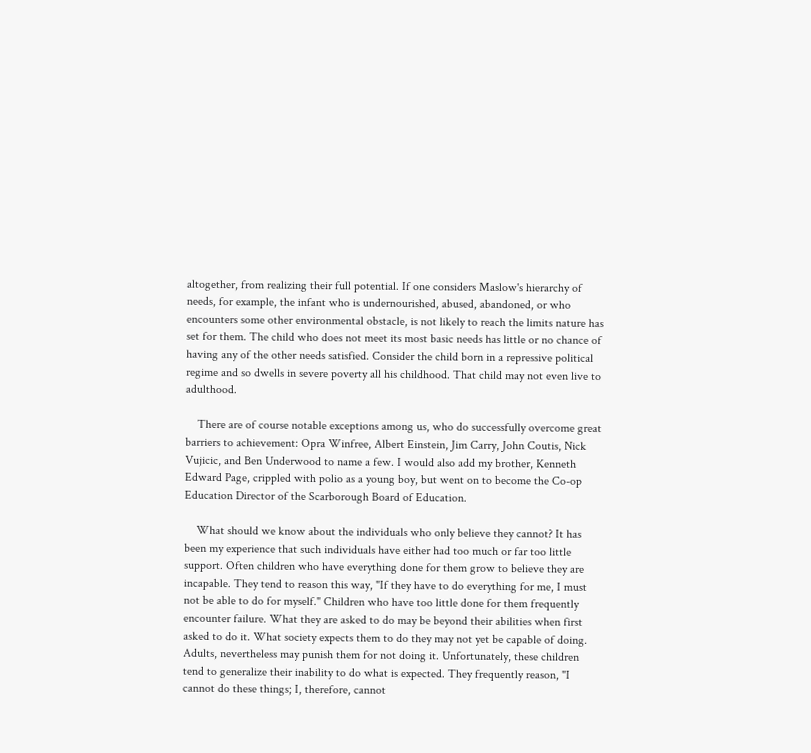altogether, from realizing their full potential. If one considers Maslow's hierarchy of needs, for example, the infant who is undernourished, abused, abandoned, or who encounters some other environmental obstacle, is not likely to reach the limits nature has set for them. The child who does not meet its most basic needs has little or no chance of having any of the other needs satisfied. Consider the child born in a repressive political regime and so dwells in severe poverty all his childhood. That child may not even live to adulthood.

    There are of course notable exceptions among us, who do successfully overcome great barriers to achievement: Opra Winfree, Albert Einstein, Jim Carry, John Coutis, Nick Vujicic, and Ben Underwood to name a few. I would also add my brother, Kenneth Edward Page, crippled with polio as a young boy, but went on to become the Co-op Education Director of the Scarborough Board of Education.

    What should we know about the individuals who only believe they cannot? It has been my experience that such individuals have either had too much or far too little support. Often children who have everything done for them grow to believe they are incapable. They tend to reason this way, "If they have to do everything for me, I must not be able to do for myself." Children who have too little done for them frequently encounter failure. What they are asked to do may be beyond their abilities when first asked to do it. What society expects them to do they may not yet be capable of doing. Adults, nevertheless may punish them for not doing it. Unfortunately, these children tend to generalize their inability to do what is expected. They frequently reason, "I cannot do these things; I, therefore, cannot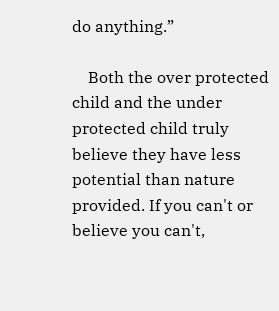do anything.”

    Both the over protected child and the under protected child truly believe they have less potential than nature provided. If you can't or believe you can't,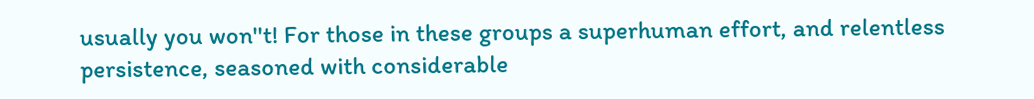usually you won''t! For those in these groups a superhuman effort, and relentless persistence, seasoned with considerable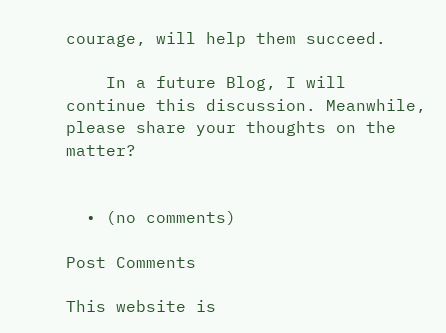courage, will help them succeed.

    In a future Blog, I will continue this discussion. Meanwhile, please share your thoughts on the matter?


  • (no comments)

Post Comments

This website is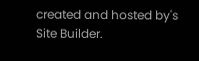created and hosted by's Site Builder.